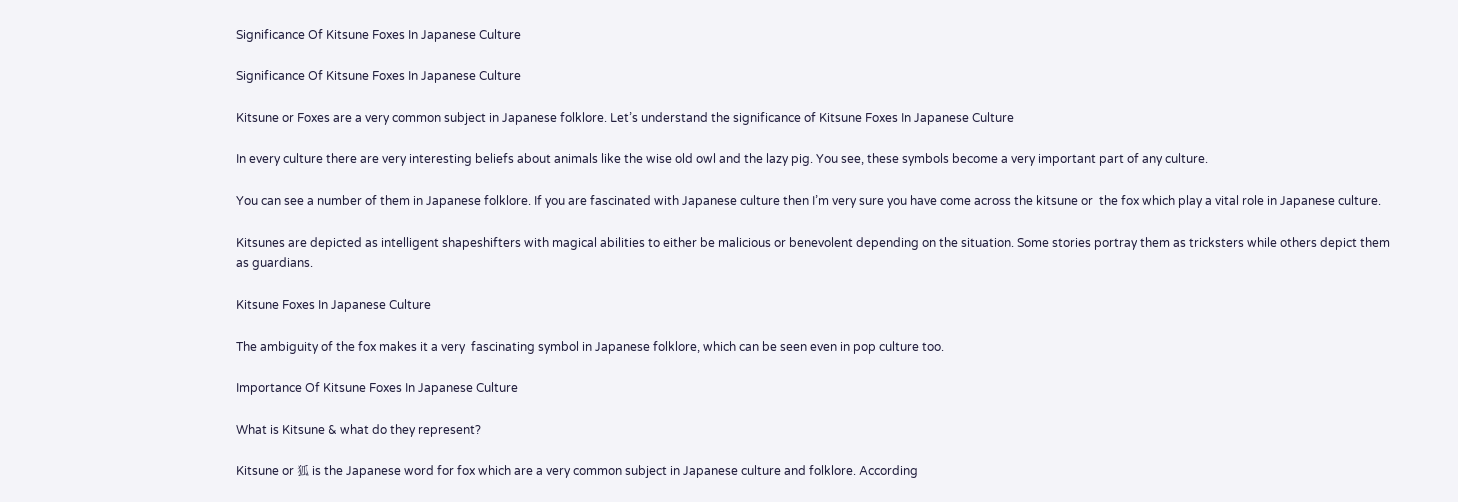Significance Of Kitsune Foxes In Japanese Culture

Significance Of Kitsune Foxes In Japanese Culture

Kitsune or Foxes are a very common subject in Japanese folklore. Let’s understand the significance of Kitsune Foxes In Japanese Culture

In every culture there are very interesting beliefs about animals like the wise old owl and the lazy pig. You see, these symbols become a very important part of any culture.

You can see a number of them in Japanese folklore. If you are fascinated with Japanese culture then I’m very sure you have come across the kitsune or  the fox which play a vital role in Japanese culture.

Kitsunes are depicted as intelligent shapeshifters with magical abilities to either be malicious or benevolent depending on the situation. Some stories portray them as tricksters while others depict them  as guardians.

Kitsune Foxes In Japanese Culture

The ambiguity of the fox makes it a very  fascinating symbol in Japanese folklore, which can be seen even in pop culture too.

Importance Of Kitsune Foxes In Japanese Culture

What is Kitsune & what do they represent?

Kitsune or 狐 is the Japanese word for fox which are a very common subject in Japanese culture and folklore. According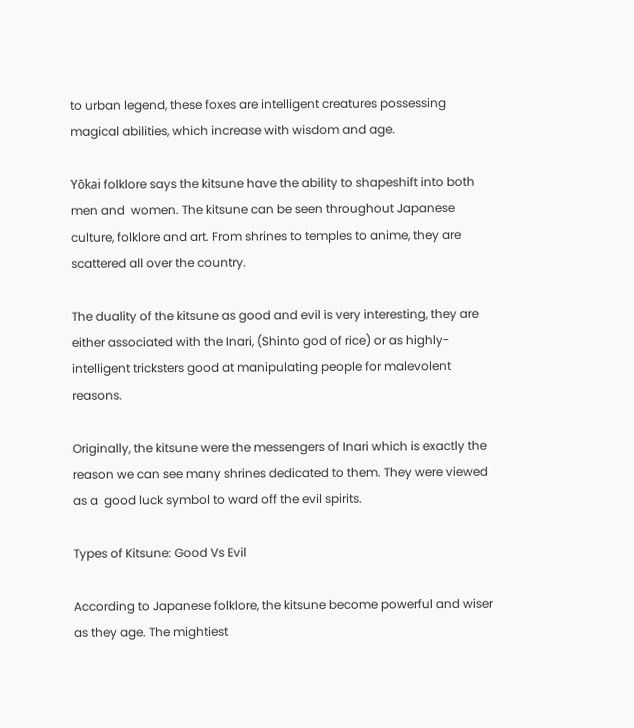to urban legend, these foxes are intelligent creatures possessing magical abilities, which increase with wisdom and age.

Yōkai folklore says the kitsune have the ability to shapeshift into both men and  women. The kitsune can be seen throughout Japanese culture, folklore and art. From shrines to temples to anime, they are scattered all over the country.

The duality of the kitsune as good and evil is very interesting, they are either associated with the Inari, (Shinto god of rice) or as highly-intelligent tricksters good at manipulating people for malevolent reasons.

Originally, the kitsune were the messengers of Inari which is exactly the reason we can see many shrines dedicated to them. They were viewed as a  good luck symbol to ward off the evil spirits.

Types of Kitsune: Good Vs Evil

According to Japanese folklore, the kitsune become powerful and wiser as they age. The mightiest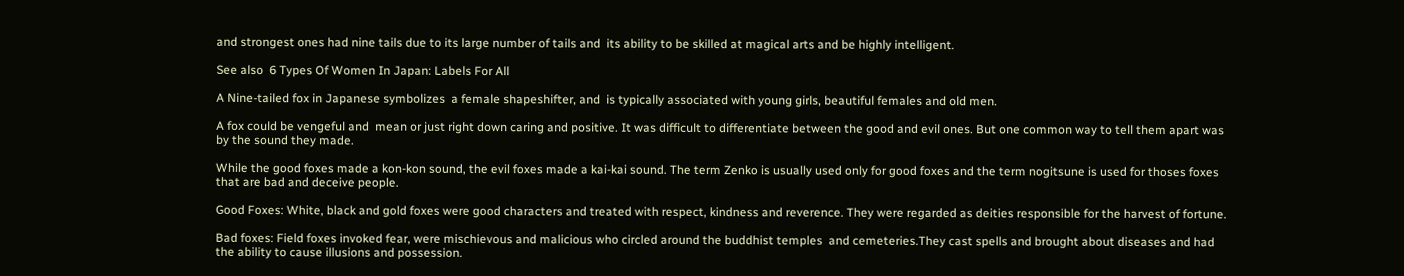and strongest ones had nine tails due to its large number of tails and  its ability to be skilled at magical arts and be highly intelligent.

See also  6 Types Of Women In Japan: Labels For All

A Nine-tailed fox in Japanese symbolizes  a female shapeshifter, and  is typically associated with young girls, beautiful females and old men.

A fox could be vengeful and  mean or just right down caring and positive. It was difficult to differentiate between the good and evil ones. But one common way to tell them apart was by the sound they made.

While the good foxes made a kon-kon sound, the evil foxes made a kai-kai sound. The term Zenko is usually used only for good foxes and the term nogitsune is used for thoses foxes that are bad and deceive people.

Good Foxes: White, black and gold foxes were good characters and treated with respect, kindness and reverence. They were regarded as deities responsible for the harvest of fortune.

Bad foxes: Field foxes invoked fear, were mischievous and malicious who circled around the buddhist temples  and cemeteries.They cast spells and brought about diseases and had the ability to cause illusions and possession.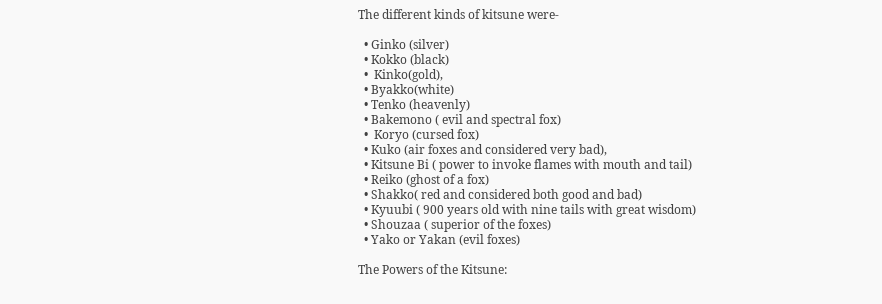The different kinds of kitsune were-

  • Ginko (silver)
  • Kokko (black)
  •  Kinko(gold),
  • Byakko(white)
  • Tenko (heavenly)
  • Bakemono ( evil and spectral fox)
  •  Koryo (cursed fox)
  • Kuko (air foxes and considered very bad),
  • Kitsune Bi ( power to invoke flames with mouth and tail)
  • Reiko (ghost of a fox)
  • Shakko( red and considered both good and bad)
  • Kyuubi ( 900 years old with nine tails with great wisdom)
  • Shouzaa ( superior of the foxes)
  • Yako or Yakan (evil foxes)

The Powers of the Kitsune: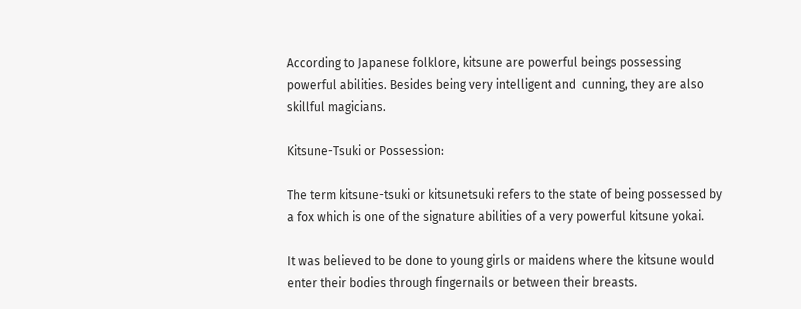According to Japanese folklore, kitsune are powerful beings possessing powerful abilities. Besides being very intelligent and  cunning, they are also skillful magicians.

Kitsune-Tsuki or Possession:

The term kitsune-tsuki or kitsunetsuki refers to the state of being possessed by a fox which is one of the signature abilities of a very powerful kitsune yokai.

It was believed to be done to young girls or maidens where the kitsune would enter their bodies through fingernails or between their breasts.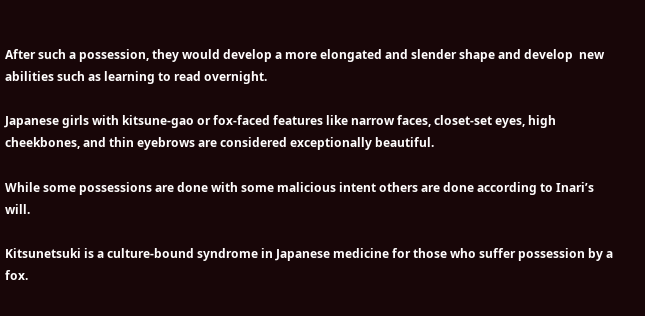After such a possession, they would develop a more elongated and slender shape and develop  new abilities such as learning to read overnight.

Japanese girls with kitsune-gao or fox-faced features like narrow faces, closet-set eyes, high cheekbones, and thin eyebrows are considered exceptionally beautiful.

While some possessions are done with some malicious intent others are done according to Inari’s will.

Kitsunetsuki is a culture-bound syndrome in Japanese medicine for those who suffer possession by a fox.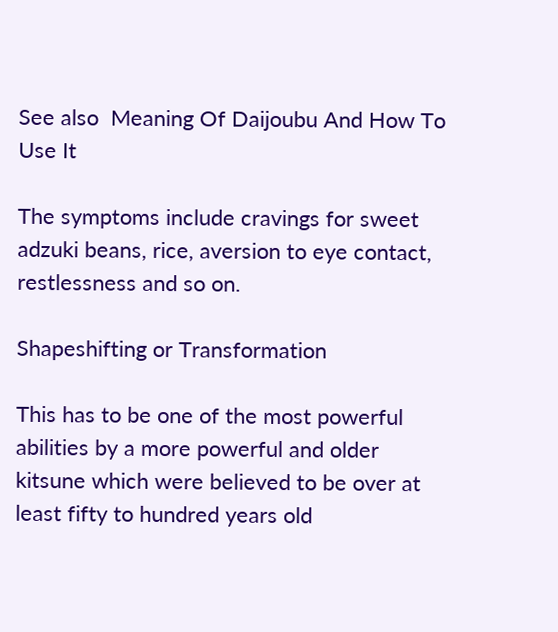See also  Meaning Of Daijoubu And How To Use It

The symptoms include cravings for sweet adzuki beans, rice, aversion to eye contact, restlessness and so on.

Shapeshifting or Transformation

This has to be one of the most powerful abilities by a more powerful and older kitsune which were believed to be over at least fifty to hundred years old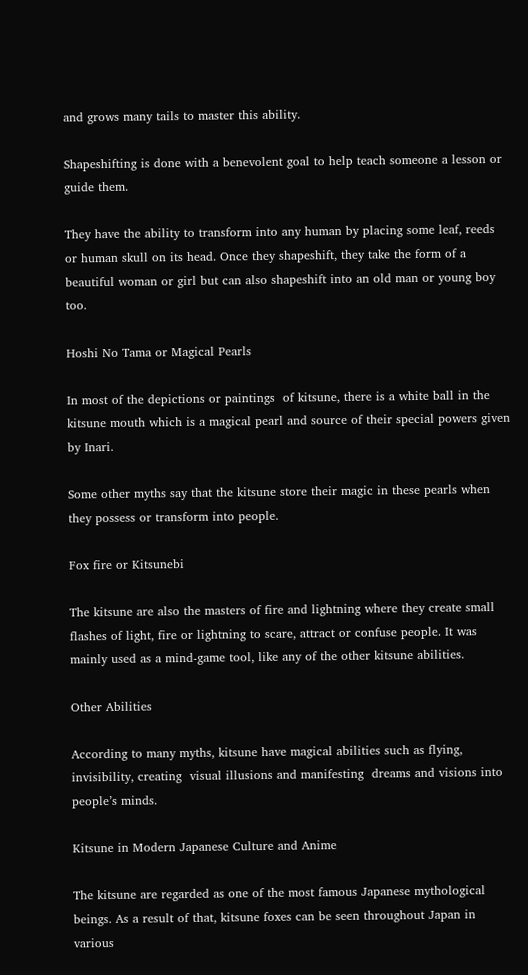and grows many tails to master this ability.

Shapeshifting is done with a benevolent goal to help teach someone a lesson or guide them.

They have the ability to transform into any human by placing some leaf, reeds or human skull on its head. Once they shapeshift, they take the form of a beautiful woman or girl but can also shapeshift into an old man or young boy too.

Hoshi No Tama or Magical Pearls

In most of the depictions or paintings  of kitsune, there is a white ball in the kitsune mouth which is a magical pearl and source of their special powers given by Inari.

Some other myths say that the kitsune store their magic in these pearls when they possess or transform into people.

Fox fire or Kitsunebi

The kitsune are also the masters of fire and lightning where they create small flashes of light, fire or lightning to scare, attract or confuse people. It was mainly used as a mind-game tool, like any of the other kitsune abilities.

Other Abilities

According to many myths, kitsune have magical abilities such as flying, invisibility, creating  visual illusions and manifesting  dreams and visions into people’s minds.

Kitsune in Modern Japanese Culture and Anime

The kitsune are regarded as one of the most famous Japanese mythological beings. As a result of that, kitsune foxes can be seen throughout Japan in various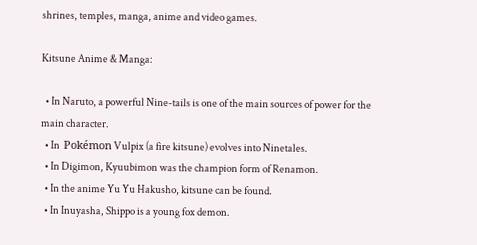shrines, temples, manga, anime and video games.

Kitsune Anime & Manga:

  • In Naruto, a powerful Nine-tails is one of the main sources of power for the main character.
  • In  Pokémon Vulpix (a fire kitsune) evolves into Ninetales.
  • In Digimon, Kyuubimon was the champion form of Renamon.
  • In the anime Yu Yu Hakusho, kitsune can be found.
  • In Inuyasha, Shippo is a young fox demon.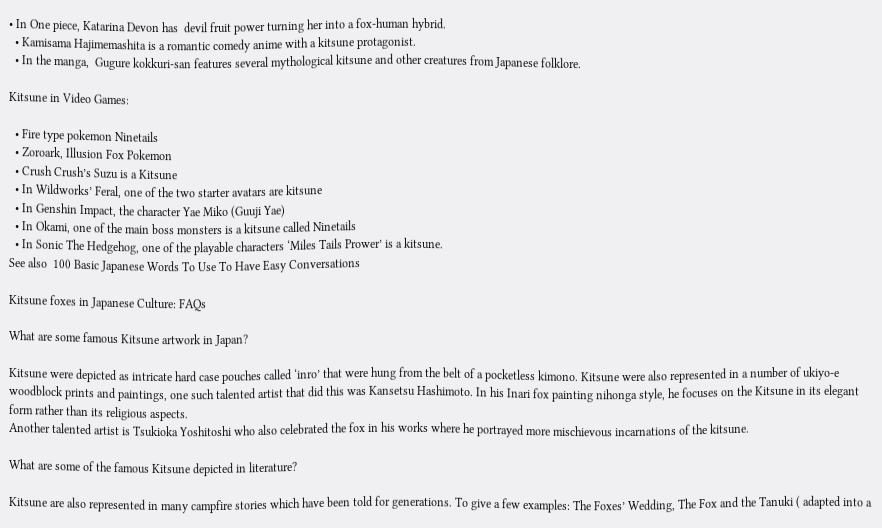• In One piece, Katarina Devon has  devil fruit power turning her into a fox-human hybrid.
  • Kamisama Hajimemashita is a romantic comedy anime with a kitsune protagonist.
  • In the manga,  Gugure kokkuri-san features several mythological kitsune and other creatures from Japanese folklore.

Kitsune in Video Games:

  • Fire type pokemon Ninetails
  • Zoroark, Illusion Fox Pokemon
  • Crush Crush’s Suzu is a Kitsune
  • In Wildworks’ Feral, one of the two starter avatars are kitsune
  • In Genshin Impact, the character Yae Miko (Guuji Yae)
  • In Okami, one of the main boss monsters is a kitsune called Ninetails
  • In Sonic The Hedgehog, one of the playable characters ‘Miles Tails Prower’ is a kitsune.
See also  100 Basic Japanese Words To Use To Have Easy Conversations

Kitsune foxes in Japanese Culture: FAQs

What are some famous Kitsune artwork in Japan?

Kitsune were depicted as intricate hard case pouches called ‘inro’ that were hung from the belt of a pocketless kimono. Kitsune were also represented in a number of ukiyo-e woodblock prints and paintings, one such talented artist that did this was Kansetsu Hashimoto. In his Inari fox painting nihonga style, he focuses on the Kitsune in its elegant  form rather than its religious aspects.
Another talented artist is Tsukioka Yoshitoshi who also celebrated the fox in his works where he portrayed more mischievous incarnations of the kitsune.

What are some of the famous Kitsune depicted in literature?

Kitsune are also represented in many campfire stories which have been told for generations. To give a few examples: The Foxes’ Wedding, The Fox and the Tanuki ( adapted into a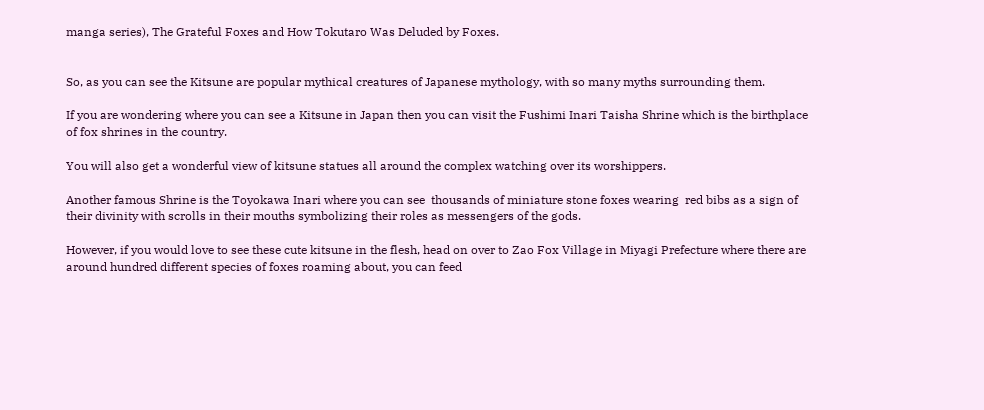manga series), The Grateful Foxes and How Tokutaro Was Deluded by Foxes.


So, as you can see the Kitsune are popular mythical creatures of Japanese mythology, with so many myths surrounding them.

If you are wondering where you can see a Kitsune in Japan then you can visit the Fushimi Inari Taisha Shrine which is the birthplace of fox shrines in the country.

You will also get a wonderful view of kitsune statues all around the complex watching over its worshippers.

Another famous Shrine is the Toyokawa Inari where you can see  thousands of miniature stone foxes wearing  red bibs as a sign of their divinity with scrolls in their mouths symbolizing their roles as messengers of the gods.

However, if you would love to see these cute kitsune in the flesh, head on over to Zao Fox Village in Miyagi Prefecture where there are around hundred different species of foxes roaming about, you can feed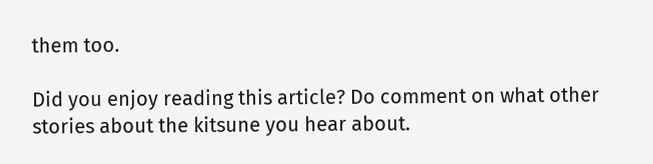them too.

Did you enjoy reading this article? Do comment on what other stories about the kitsune you hear about.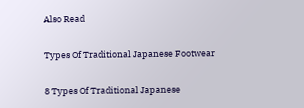Also Read

Types Of Traditional Japanese Footwear

8 Types Of Traditional Japanese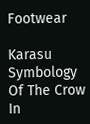Footwear

Karasu Symbology Of The Crow In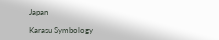Japan

Karasu Symbology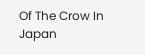Of The Crow In Japan